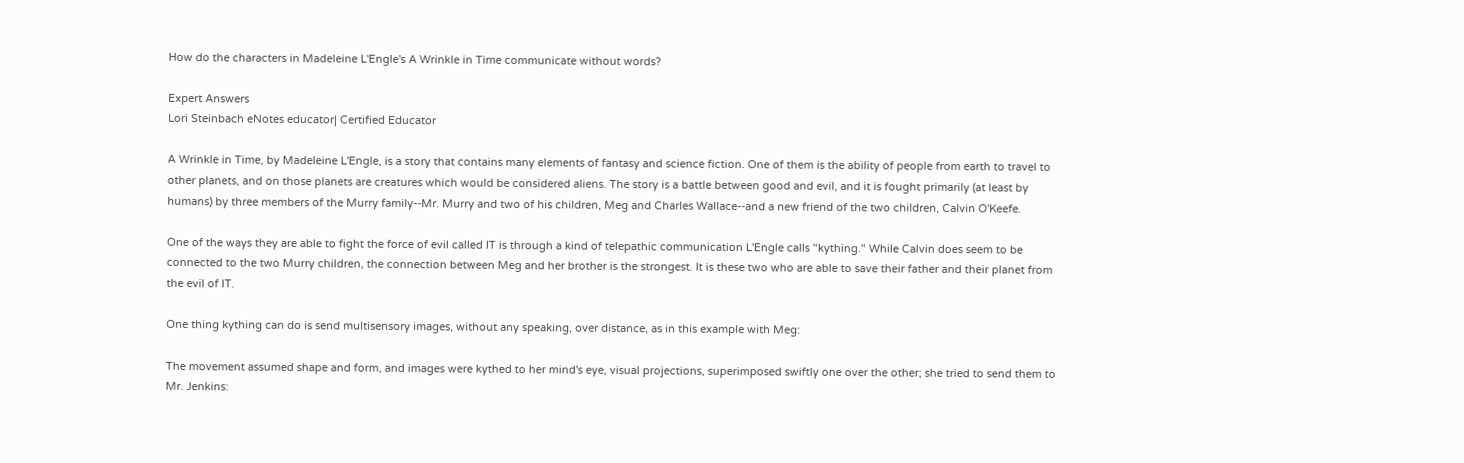How do the characters in Madeleine L'Engle's A Wrinkle in Time communicate without words?

Expert Answers
Lori Steinbach eNotes educator| Certified Educator

A Wrinkle in Time, by Madeleine L'Engle, is a story that contains many elements of fantasy and science fiction. One of them is the ability of people from earth to travel to other planets, and on those planets are creatures which would be considered aliens. The story is a battle between good and evil, and it is fought primarily (at least by humans) by three members of the Murry family--Mr. Murry and two of his children, Meg and Charles Wallace--and a new friend of the two children, Calvin O'Keefe.

One of the ways they are able to fight the force of evil called IT is through a kind of telepathic communication L'Engle calls "kything." While Calvin does seem to be connected to the two Murry children, the connection between Meg and her brother is the strongest. It is these two who are able to save their father and their planet from the evil of IT.

One thing kything can do is send multisensory images, without any speaking, over distance, as in this example with Meg:

The movement assumed shape and form, and images were kythed to her mind's eye, visual projections, superimposed swiftly one over the other; she tried to send them to Mr. Jenkins: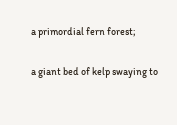a primordial fern forest;

a giant bed of kelp swaying to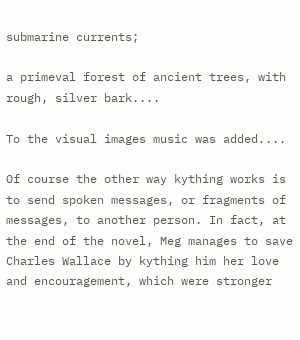submarine currents;

a primeval forest of ancient trees, with rough, silver bark....

To the visual images music was added....

Of course the other way kything works is to send spoken messages, or fragments of messages, to another person. In fact, at the end of the novel, Meg manages to save Charles Wallace by kything him her love and encouragement, which were stronger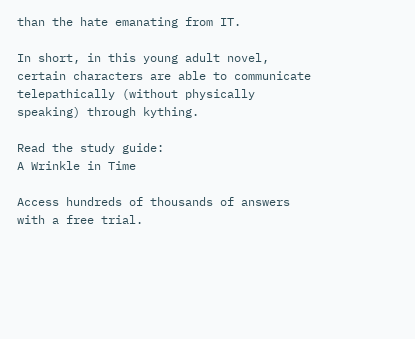than the hate emanating from IT.

In short, in this young adult novel, certain characters are able to communicate telepathically (without physically speaking) through kything.

Read the study guide:
A Wrinkle in Time

Access hundreds of thousands of answers with a free trial.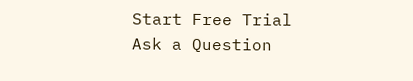Start Free Trial
Ask a Question